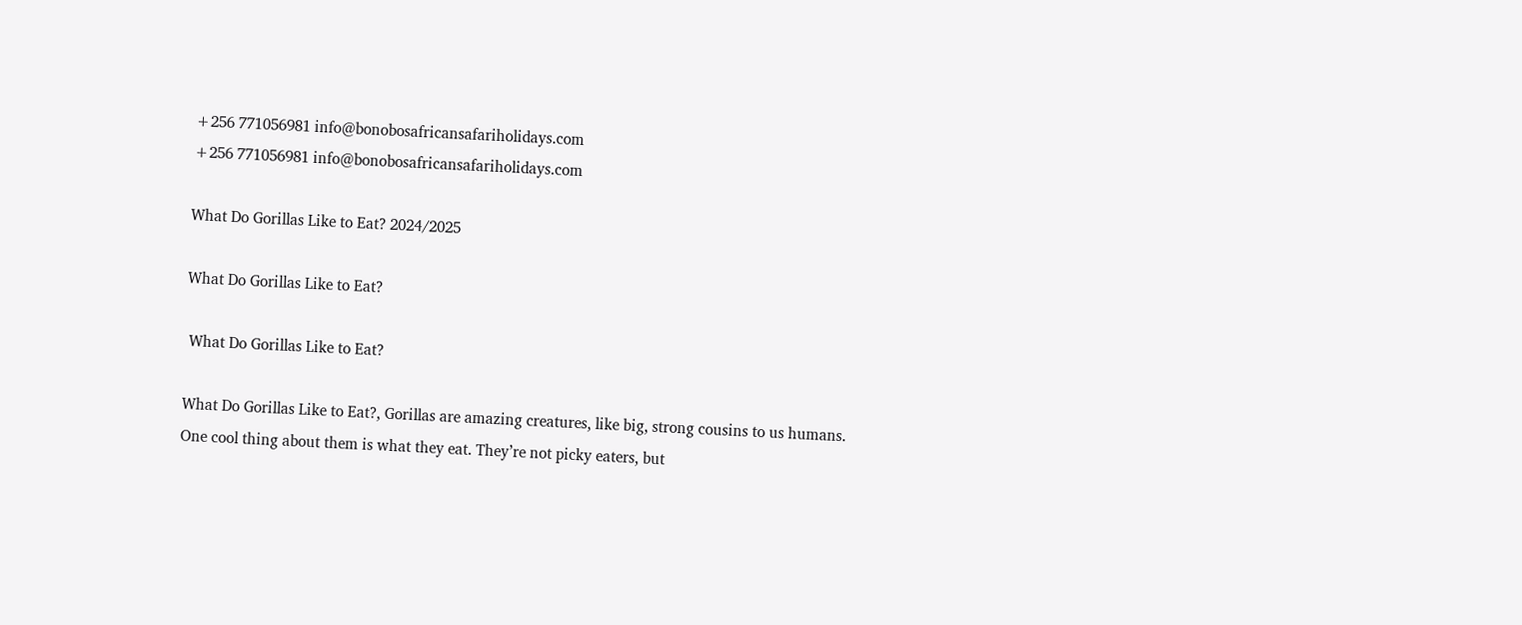+256 771056981 info@bonobosafricansafariholidays.com
+256 771056981 info@bonobosafricansafariholidays.com

What Do Gorillas Like to Eat? 2024/2025

What Do Gorillas Like to Eat?

 What Do Gorillas Like to Eat?

What Do Gorillas Like to Eat?, Gorillas are amazing creatures, like big, strong cousins to us humans. One cool thing about them is what they eat. They’re not picky eaters, but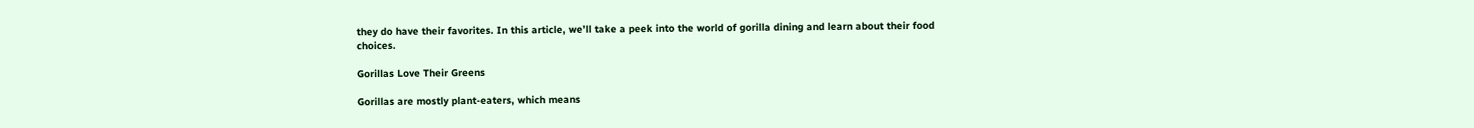they do have their favorites. In this article, we’ll take a peek into the world of gorilla dining and learn about their food choices.

Gorillas Love Their Greens

Gorillas are mostly plant-eaters, which means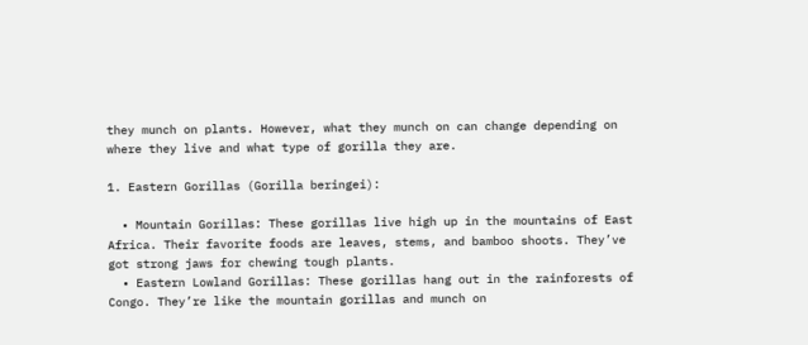they munch on plants. However, what they munch on can change depending on where they live and what type of gorilla they are.

1. Eastern Gorillas (Gorilla beringei):

  • Mountain Gorillas: These gorillas live high up in the mountains of East Africa. Their favorite foods are leaves, stems, and bamboo shoots. They’ve got strong jaws for chewing tough plants.
  • Eastern Lowland Gorillas: These gorillas hang out in the rainforests of Congo. They’re like the mountain gorillas and munch on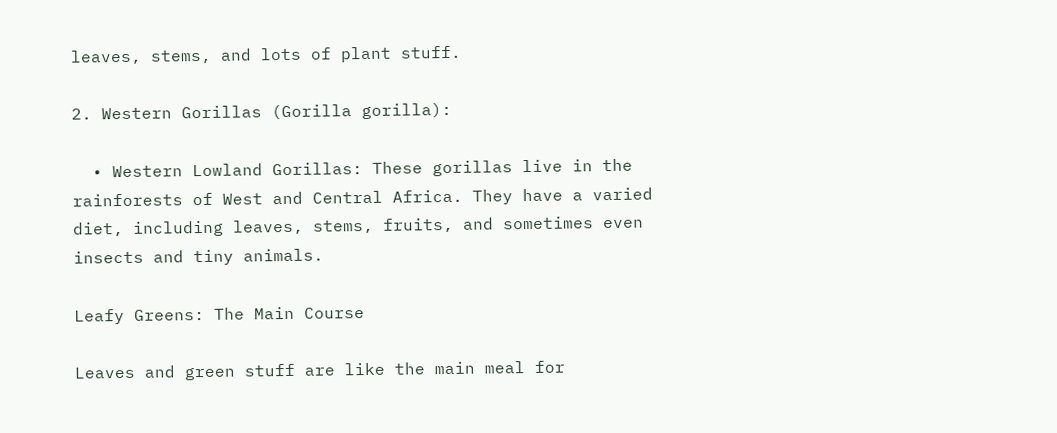leaves, stems, and lots of plant stuff.

2. Western Gorillas (Gorilla gorilla):

  • Western Lowland Gorillas: These gorillas live in the rainforests of West and Central Africa. They have a varied diet, including leaves, stems, fruits, and sometimes even insects and tiny animals.

Leafy Greens: The Main Course

Leaves and green stuff are like the main meal for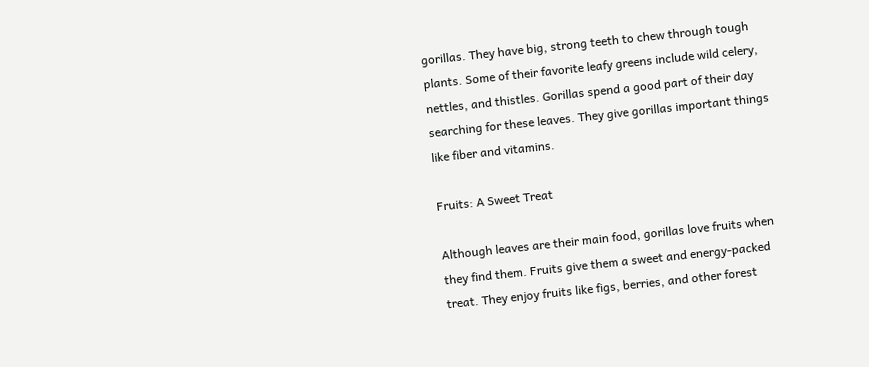gorillas. They have big, strong teeth to chew through tough plants. Some of their favorite leafy greens include wild celery, nettles, and thistles. Gorillas spend a good part of their day searching for these leaves. They give gorillas important things like fiber and vitamins.

Fruits: A Sweet Treat

Although leaves are their main food, gorillas love fruits when they find them. Fruits give them a sweet and energy-packed treat. They enjoy fruits like figs, berries, and other forest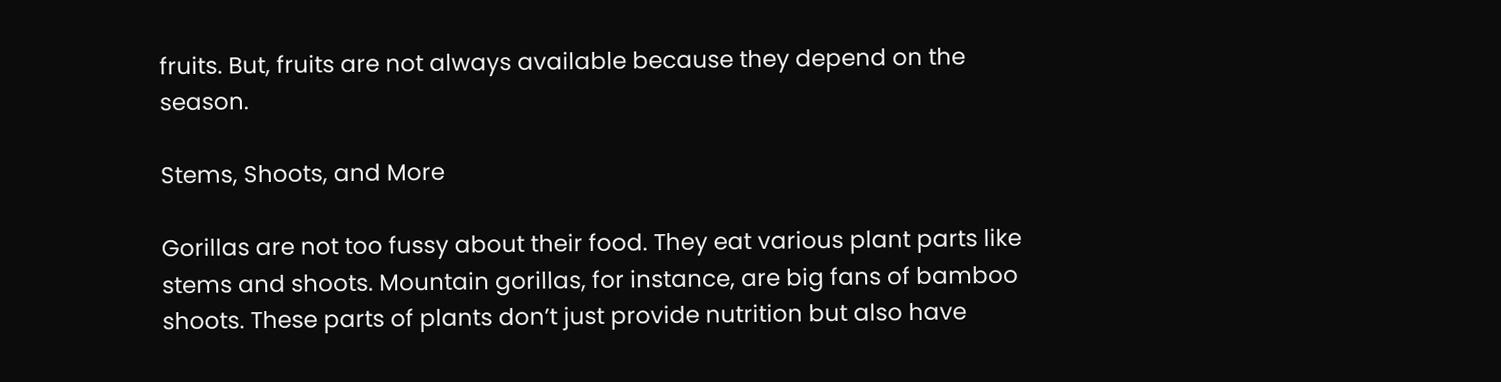fruits. But, fruits are not always available because they depend on the season.

Stems, Shoots, and More

Gorillas are not too fussy about their food. They eat various plant parts like stems and shoots. Mountain gorillas, for instance, are big fans of bamboo shoots. These parts of plants don’t just provide nutrition but also have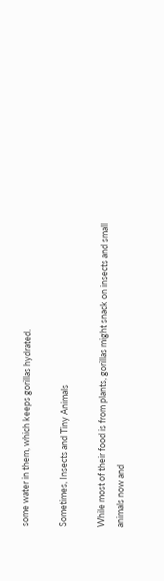some water in them, which keeps gorillas hydrated.

Sometimes, Insects and Tiny Animals

While most of their food is from plants, gorillas might snack on insects and small animals now and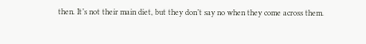then. It’s not their main diet, but they don’t say no when they come across them.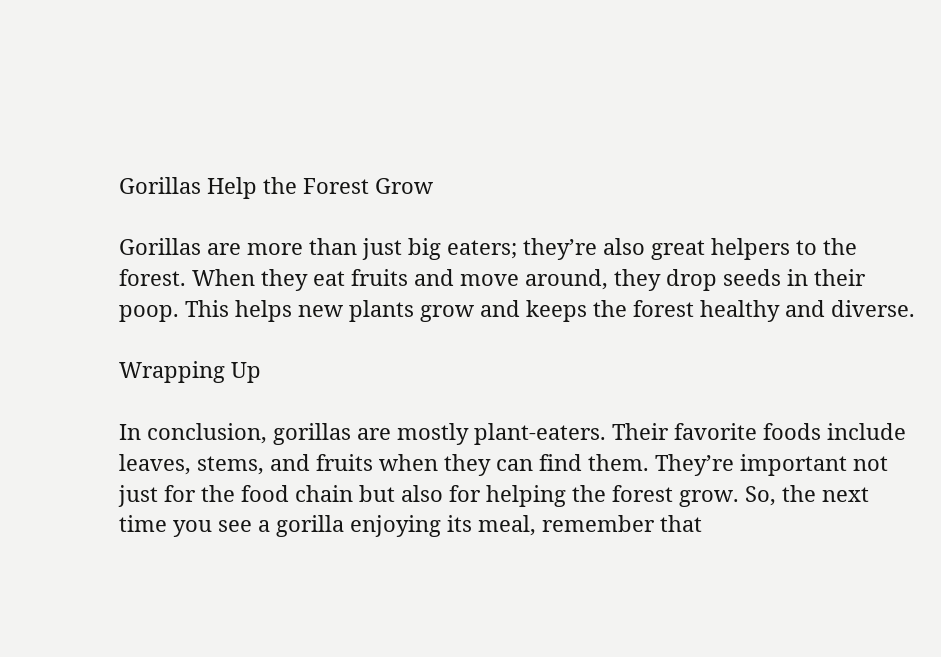Gorillas Help the Forest Grow

Gorillas are more than just big eaters; they’re also great helpers to the forest. When they eat fruits and move around, they drop seeds in their poop. This helps new plants grow and keeps the forest healthy and diverse.

Wrapping Up

In conclusion, gorillas are mostly plant-eaters. Their favorite foods include leaves, stems, and fruits when they can find them. They’re important not just for the food chain but also for helping the forest grow. So, the next time you see a gorilla enjoying its meal, remember that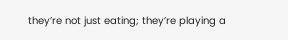they’re not just eating; they’re playing a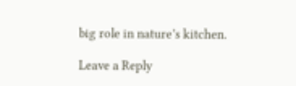big role in nature’s kitchen.

Leave a Reply